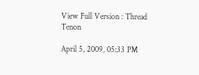View Full Version : Thread Tenon

April 5, 2009, 05:33 PM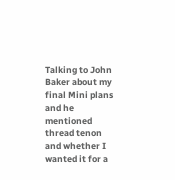Talking to John Baker about my final Mini plans and he mentioned thread tenon and whether I wanted it for a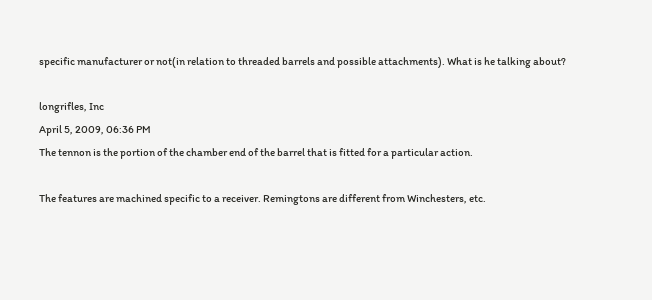specific manufacturer or not(in relation to threaded barrels and possible attachments). What is he talking about?

longrifles, Inc
April 5, 2009, 06:36 PM
The tennon is the portion of the chamber end of the barrel that is fitted for a particular action.

The features are machined specific to a receiver. Remingtons are different from Winchesters, etc.